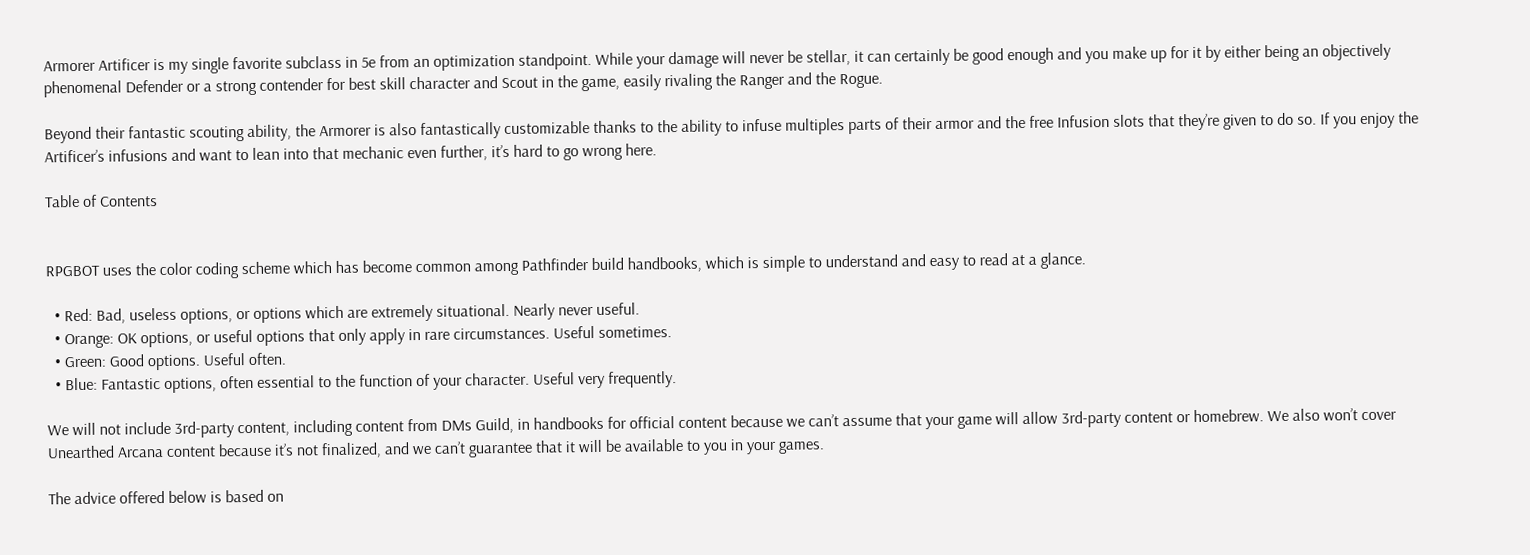Armorer Artificer is my single favorite subclass in 5e from an optimization standpoint. While your damage will never be stellar, it can certainly be good enough and you make up for it by either being an objectively phenomenal Defender or a strong contender for best skill character and Scout in the game, easily rivaling the Ranger and the Rogue.

Beyond their fantastic scouting ability, the Armorer is also fantastically customizable thanks to the ability to infuse multiples parts of their armor and the free Infusion slots that they’re given to do so. If you enjoy the Artificer’s infusions and want to lean into that mechanic even further, it’s hard to go wrong here.

Table of Contents


RPGBOT uses the color coding scheme which has become common among Pathfinder build handbooks, which is simple to understand and easy to read at a glance.

  • Red: Bad, useless options, or options which are extremely situational. Nearly never useful.
  • Orange: OK options, or useful options that only apply in rare circumstances. Useful sometimes.
  • Green: Good options. Useful often.
  • Blue: Fantastic options, often essential to the function of your character. Useful very frequently.

We will not include 3rd-party content, including content from DMs Guild, in handbooks for official content because we can’t assume that your game will allow 3rd-party content or homebrew. We also won’t cover Unearthed Arcana content because it’s not finalized, and we can’t guarantee that it will be available to you in your games.

The advice offered below is based on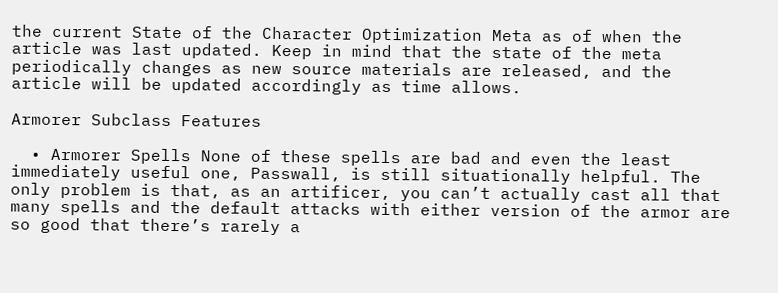the current State of the Character Optimization Meta as of when the article was last updated. Keep in mind that the state of the meta periodically changes as new source materials are released, and the article will be updated accordingly as time allows.

Armorer Subclass Features

  • Armorer Spells None of these spells are bad and even the least immediately useful one, Passwall, is still situationally helpful. The only problem is that, as an artificer, you can’t actually cast all that many spells and the default attacks with either version of the armor are so good that there’s rarely a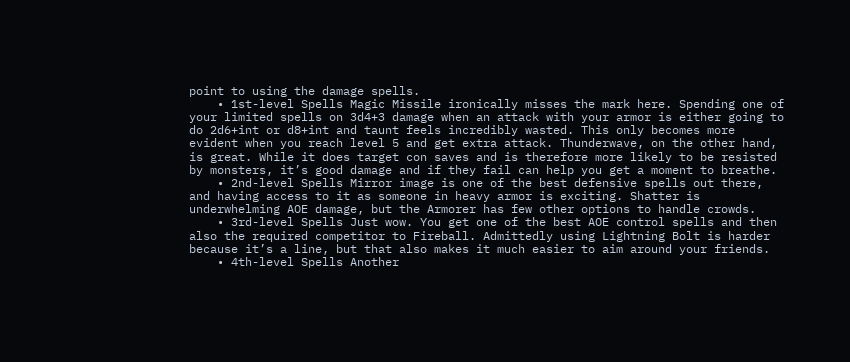point to using the damage spells.
    • 1st-level Spells Magic Missile ironically misses the mark here. Spending one of your limited spells on 3d4+3 damage when an attack with your armor is either going to do 2d6+int or d8+int and taunt feels incredibly wasted. This only becomes more evident when you reach level 5 and get extra attack. Thunderwave, on the other hand, is great. While it does target con saves and is therefore more likely to be resisted by monsters, it’s good damage and if they fail can help you get a moment to breathe.
    • 2nd-level Spells Mirror image is one of the best defensive spells out there, and having access to it as someone in heavy armor is exciting. Shatter is underwhelming AOE damage, but the Armorer has few other options to handle crowds.
    • 3rd-level Spells Just wow. You get one of the best AOE control spells and then also the required competitor to Fireball. Admittedly using Lightning Bolt is harder because it’s a line, but that also makes it much easier to aim around your friends.
    • 4th-level Spells Another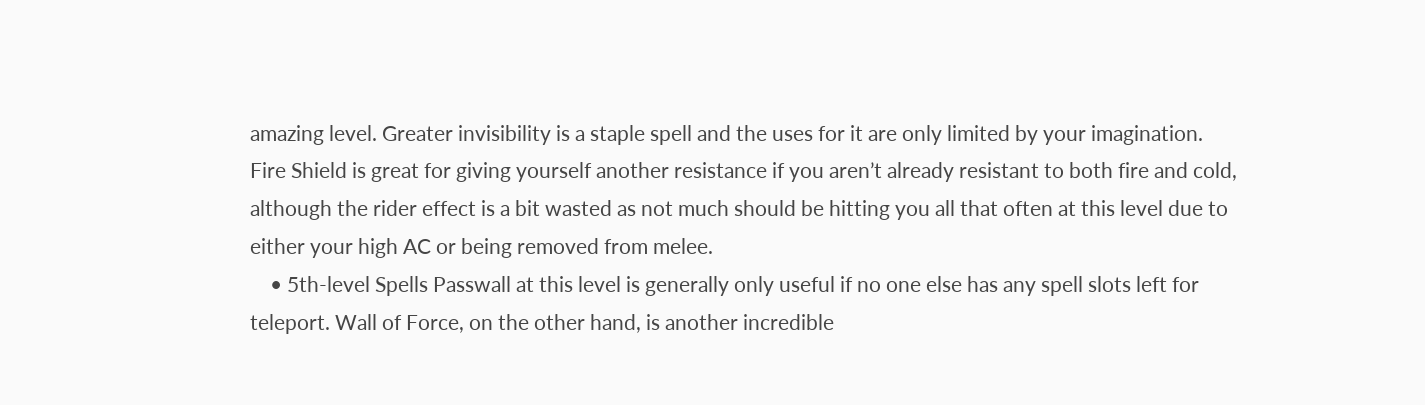amazing level. Greater invisibility is a staple spell and the uses for it are only limited by your imagination. Fire Shield is great for giving yourself another resistance if you aren’t already resistant to both fire and cold, although the rider effect is a bit wasted as not much should be hitting you all that often at this level due to either your high AC or being removed from melee.
    • 5th-level Spells Passwall at this level is generally only useful if no one else has any spell slots left for teleport. Wall of Force, on the other hand, is another incredible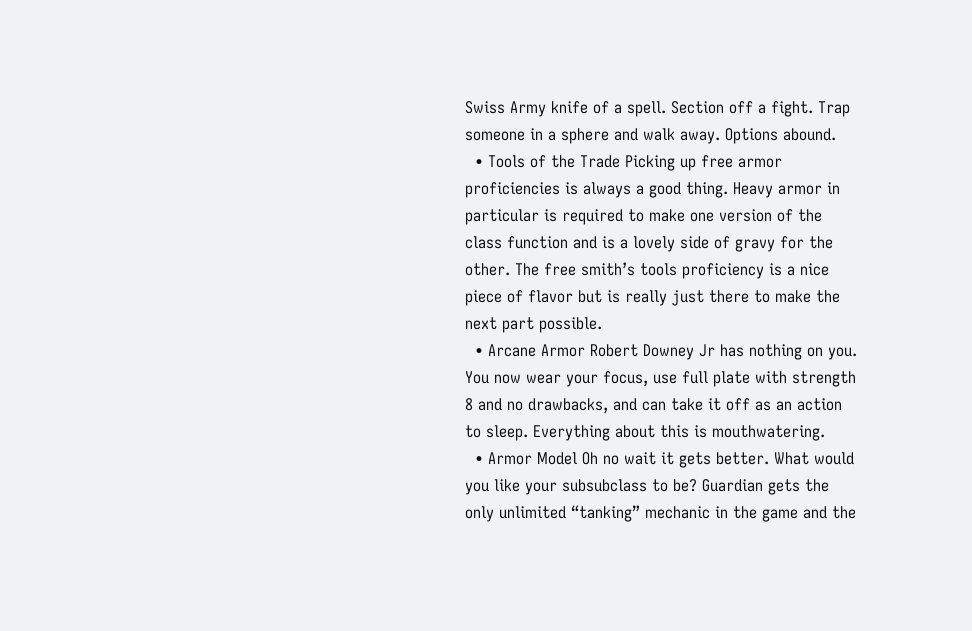Swiss Army knife of a spell. Section off a fight. Trap someone in a sphere and walk away. Options abound.
  • Tools of the Trade Picking up free armor proficiencies is always a good thing. Heavy armor in particular is required to make one version of the class function and is a lovely side of gravy for the other. The free smith’s tools proficiency is a nice piece of flavor but is really just there to make the next part possible.
  • Arcane Armor Robert Downey Jr has nothing on you. You now wear your focus, use full plate with strength 8 and no drawbacks, and can take it off as an action to sleep. Everything about this is mouthwatering.
  • Armor Model Oh no wait it gets better. What would you like your subsubclass to be? Guardian gets the only unlimited “tanking” mechanic in the game and the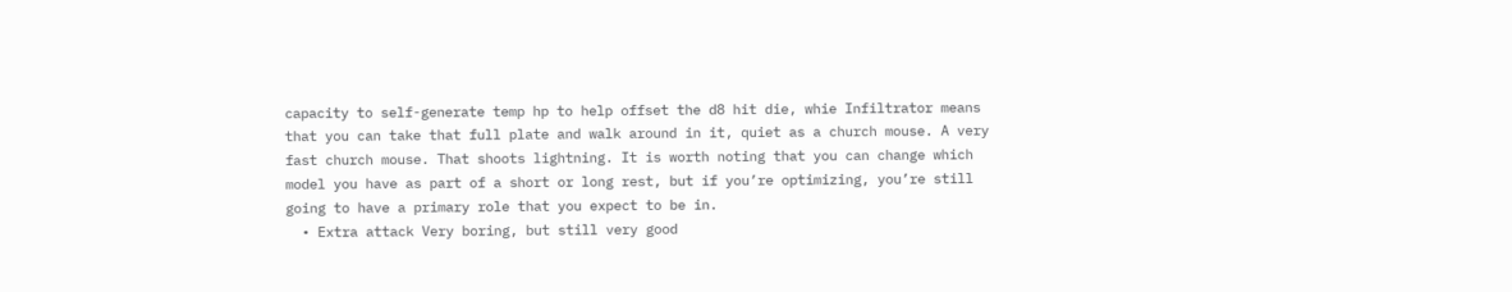capacity to self-generate temp hp to help offset the d8 hit die, whie Infiltrator means that you can take that full plate and walk around in it, quiet as a church mouse. A very fast church mouse. That shoots lightning. It is worth noting that you can change which model you have as part of a short or long rest, but if you’re optimizing, you’re still going to have a primary role that you expect to be in.
  • Extra attack Very boring, but still very good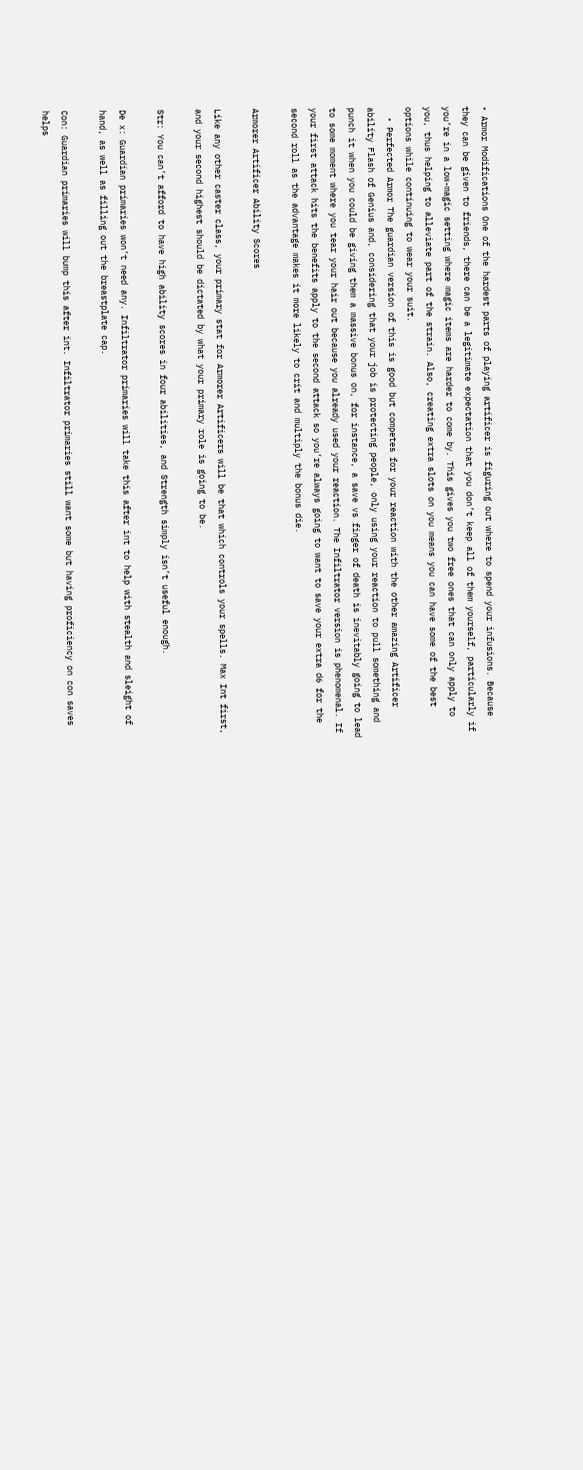• Armor Modifications One of the hardest parts of playing artificer is figuring out where to spend your infusions. Because they can be given to friends, there can be a legitimate expectation that you don’t keep all of them yourself, particularly if you’re in a low-magic setting where magic items are harder to come by. This gives you two free ones that can only apply to you, thus helping to alleviate part of the strain. Also, creating extra slots on you means you can have some of the best options while continuing to wear your suit.
  • Perfected Armor The guardian version of this is good but competes for your reaction with the other amazing Artificer ability Flash of Genius and, considering that your job is protecting people, only using your reaction to pull something and punch it when you could be giving them a massive bonus on, for instance, a save vs finger of death is inevitably going to lead to some moment where you tear your hair out because you already used your reaction. The Infiltrator version is phenomenal. If your first attack hits the benefits apply to the second attack so you’re always going to want to save your extra d6 for the second roll as the advantage makes it more likely to crit and multiply the bonus die.

Armorer Artificer Ability Scores

Like any other caster class, your primary stat for Armorer Artificers will be that which controls your spells. Max Int first, and your second highest should be dictated by what your primary role is going to be.

Str: You can’t afford to have high ability scores in four abilities, and Strength simply isn’t useful enough.

De x: Guardian primaries won’t need any. Infiltrator primaries will take this after int to help with stealth and sleight of hand, as well as filling out the breastplate cap.

Con: Guardian primaries will bump this after int. Infiltrator primaries still want some but having proficiency on con saves helps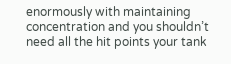enormously with maintaining concentration and you shouldn’t need all the hit points your tank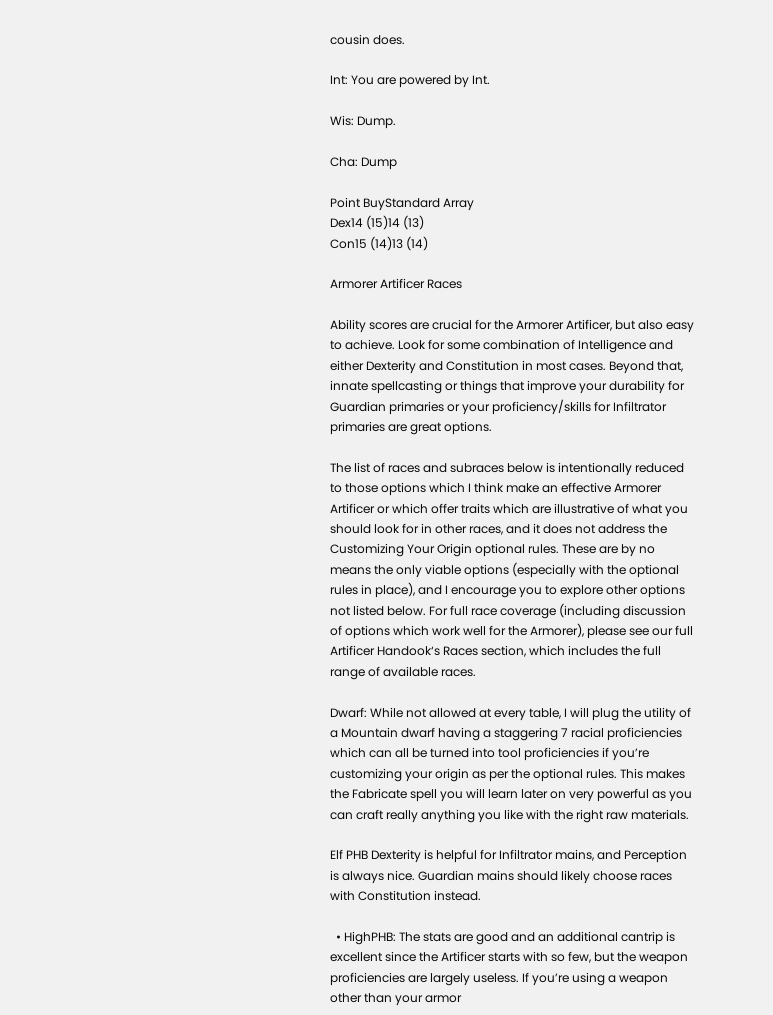cousin does.

Int: You are powered by Int.

Wis: Dump.

Cha: Dump

Point BuyStandard Array
Dex14 (15)14 (13)
Con15 (14)13 (14)

Armorer Artificer Races

Ability scores are crucial for the Armorer Artificer, but also easy to achieve. Look for some combination of Intelligence and either Dexterity and Constitution in most cases. Beyond that, innate spellcasting or things that improve your durability for Guardian primaries or your proficiency/skills for Infiltrator primaries are great options.

The list of races and subraces below is intentionally reduced to those options which I think make an effective Armorer Artificer or which offer traits which are illustrative of what you should look for in other races, and it does not address the Customizing Your Origin optional rules. These are by no means the only viable options (especially with the optional rules in place), and I encourage you to explore other options not listed below. For full race coverage (including discussion of options which work well for the Armorer), please see our full Artificer Handook‘s Races section, which includes the full range of available races.

Dwarf: While not allowed at every table, I will plug the utility of a Mountain dwarf having a staggering 7 racial proficiencies which can all be turned into tool proficiencies if you’re customizing your origin as per the optional rules. This makes the Fabricate spell you will learn later on very powerful as you can craft really anything you like with the right raw materials.

Elf PHB Dexterity is helpful for Infiltrator mains, and Perception is always nice. Guardian mains should likely choose races with Constitution instead.

  • HighPHB: The stats are good and an additional cantrip is excellent since the Artificer starts with so few, but the weapon proficiencies are largely useless. If you’re using a weapon other than your armor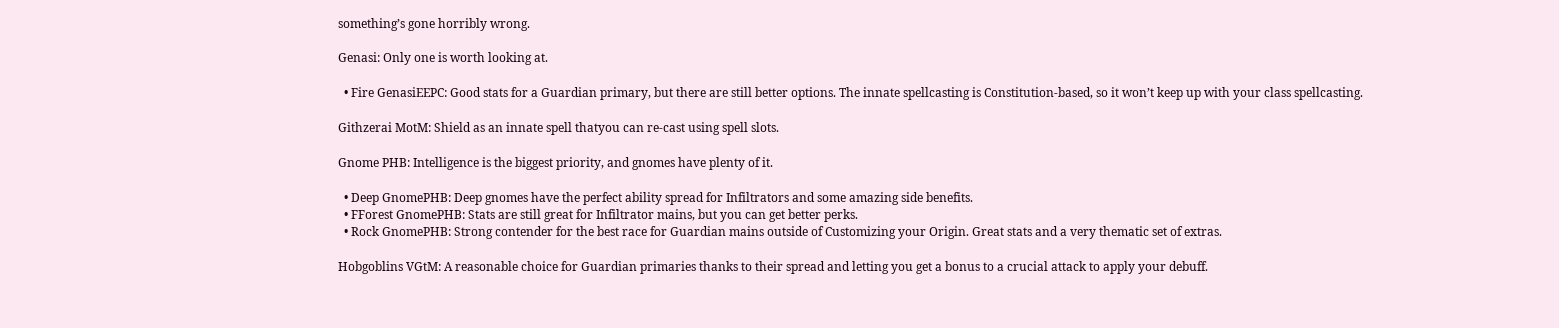something’s gone horribly wrong.

Genasi: Only one is worth looking at.

  • Fire GenasiEEPC: Good stats for a Guardian primary, but there are still better options. The innate spellcasting is Constitution-based, so it won’t keep up with your class spellcasting.

Githzerai MotM: Shield as an innate spell thatyou can re-cast using spell slots.

Gnome PHB: Intelligence is the biggest priority, and gnomes have plenty of it.

  • Deep GnomePHB: Deep gnomes have the perfect ability spread for Infiltrators and some amazing side benefits.
  • FForest GnomePHB: Stats are still great for Infiltrator mains, but you can get better perks.
  • Rock GnomePHB: Strong contender for the best race for Guardian mains outside of Customizing your Origin. Great stats and a very thematic set of extras.

Hobgoblins VGtM: A reasonable choice for Guardian primaries thanks to their spread and letting you get a bonus to a crucial attack to apply your debuff.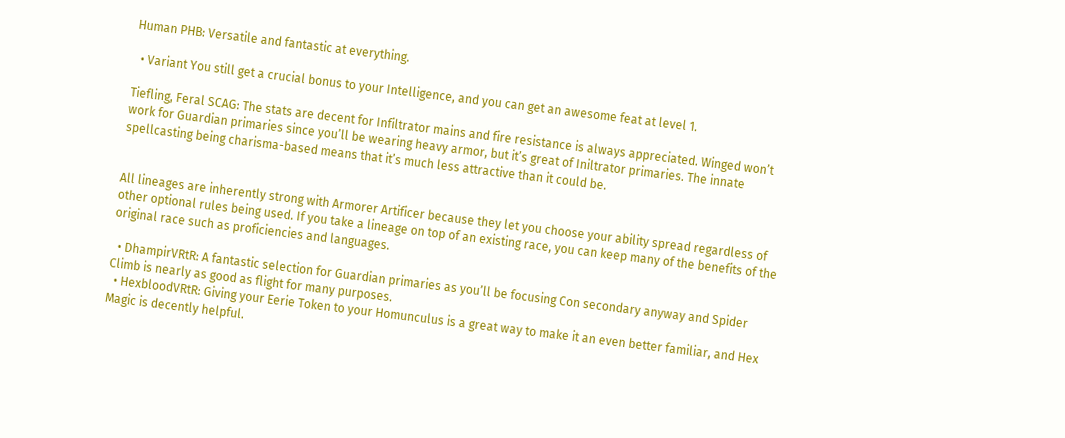Human PHB: Versatile and fantastic at everything.

  • Variant You still get a crucial bonus to your Intelligence, and you can get an awesome feat at level 1.

Tiefling, Feral SCAG: The stats are decent for Infiltrator mains and fire resistance is always appreciated. Winged won’t work for Guardian primaries since you’ll be wearing heavy armor, but it’s great of Iniltrator primaries. The innate spellcasting being charisma-based means that it’s much less attractive than it could be.


All lineages are inherently strong with Armorer Artificer because they let you choose your ability spread regardless of other optional rules being used. If you take a lineage on top of an existing race, you can keep many of the benefits of the original race such as proficiencies and languages.

  • DhampirVRtR: A fantastic selection for Guardian primaries as you’ll be focusing Con secondary anyway and Spider Climb is nearly as good as flight for many purposes.
  • HexbloodVRtR: Giving your Eerie Token to your Homunculus is a great way to make it an even better familiar, and Hex Magic is decently helpful.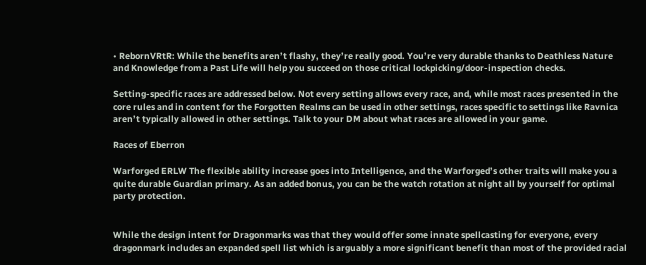• RebornVRtR: While the benefits aren’t flashy, they’re really good. You’re very durable thanks to Deathless Nature and Knowledge from a Past Life will help you succeed on those critical lockpicking/door-inspection checks.

Setting-specific races are addressed below. Not every setting allows every race, and, while most races presented in the core rules and in content for the Forgotten Realms can be used in other settings, races specific to settings like Ravnica aren’t typically allowed in other settings. Talk to your DM about what races are allowed in your game.

Races of Eberron

Warforged ERLW The flexible ability increase goes into Intelligence, and the Warforged’s other traits will make you a quite durable Guardian primary. As an added bonus, you can be the watch rotation at night all by yourself for optimal party protection.


While the design intent for Dragonmarks was that they would offer some innate spellcasting for everyone, every dragonmark includes an expanded spell list which is arguably a more significant benefit than most of the provided racial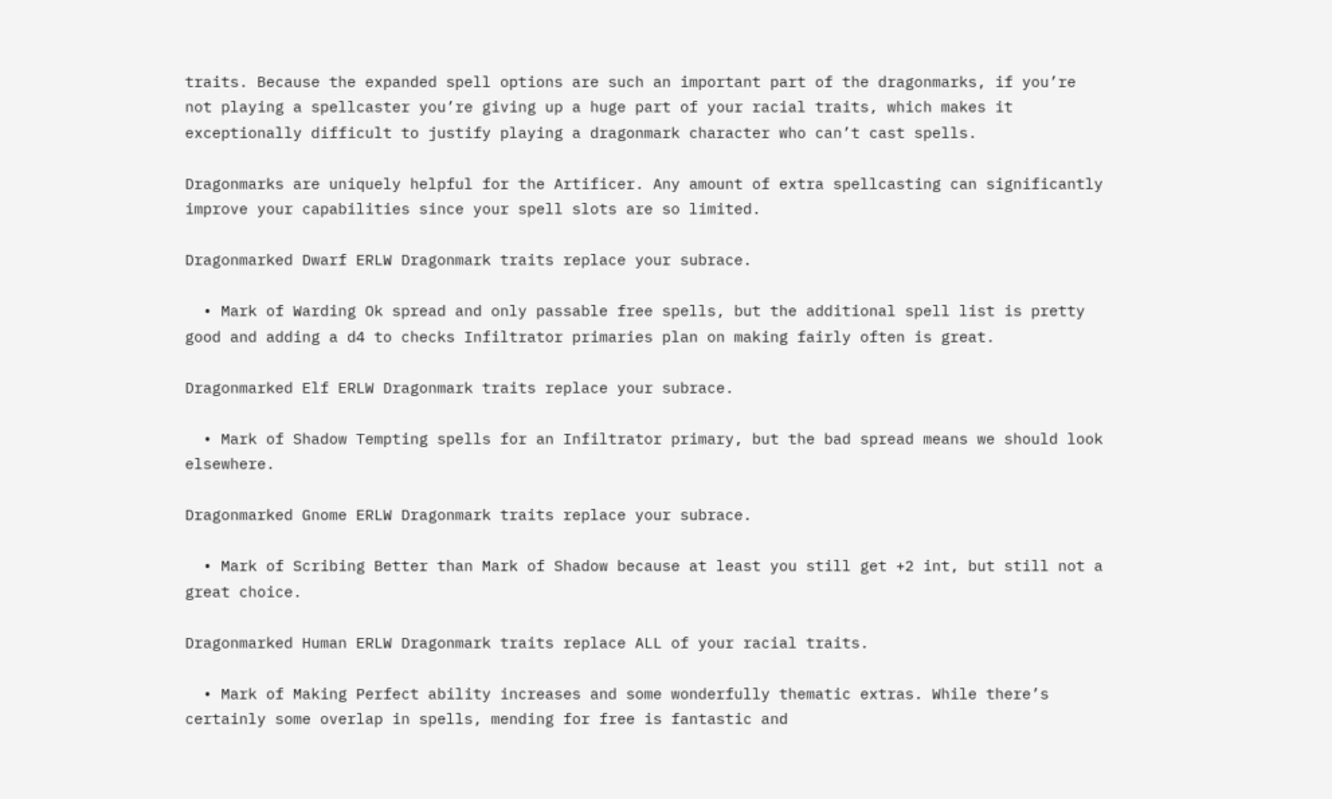traits. Because the expanded spell options are such an important part of the dragonmarks, if you’re not playing a spellcaster you’re giving up a huge part of your racial traits, which makes it exceptionally difficult to justify playing a dragonmark character who can’t cast spells.

Dragonmarks are uniquely helpful for the Artificer. Any amount of extra spellcasting can significantly improve your capabilities since your spell slots are so limited.

Dragonmarked Dwarf ERLW Dragonmark traits replace your subrace.

  • Mark of Warding Ok spread and only passable free spells, but the additional spell list is pretty good and adding a d4 to checks Infiltrator primaries plan on making fairly often is great.

Dragonmarked Elf ERLW Dragonmark traits replace your subrace.

  • Mark of Shadow Tempting spells for an Infiltrator primary, but the bad spread means we should look elsewhere.

Dragonmarked Gnome ERLW Dragonmark traits replace your subrace.

  • Mark of Scribing Better than Mark of Shadow because at least you still get +2 int, but still not a great choice.

Dragonmarked Human ERLW Dragonmark traits replace ALL of your racial traits.

  • Mark of Making Perfect ability increases and some wonderfully thematic extras. While there’s certainly some overlap in spells, mending for free is fantastic and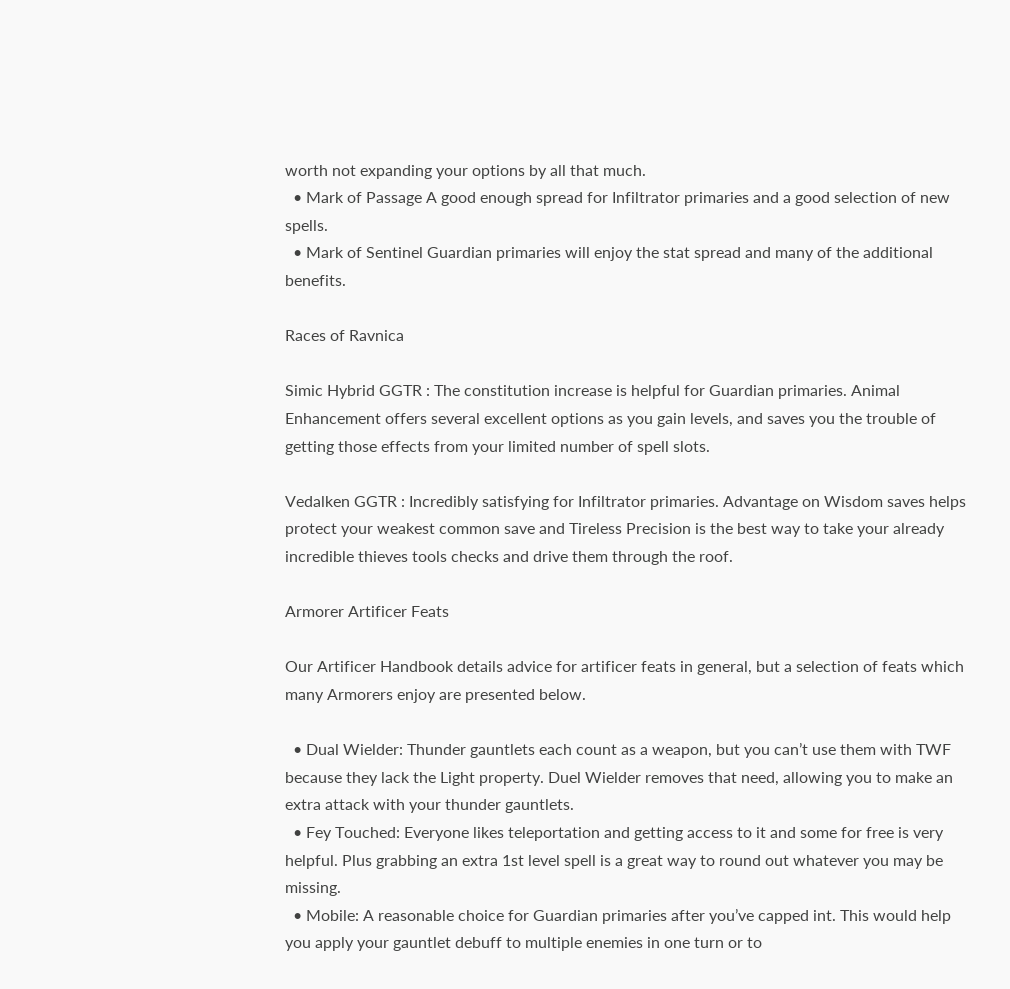worth not expanding your options by all that much.
  • Mark of Passage A good enough spread for Infiltrator primaries and a good selection of new spells.
  • Mark of Sentinel Guardian primaries will enjoy the stat spread and many of the additional benefits.

Races of Ravnica

Simic Hybrid GGTR : The constitution increase is helpful for Guardian primaries. Animal Enhancement offers several excellent options as you gain levels, and saves you the trouble of getting those effects from your limited number of spell slots.

Vedalken GGTR : Incredibly satisfying for Infiltrator primaries. Advantage on Wisdom saves helps protect your weakest common save and Tireless Precision is the best way to take your already incredible thieves tools checks and drive them through the roof.

Armorer Artificer Feats

Our Artificer Handbook details advice for artificer feats in general, but a selection of feats which many Armorers enjoy are presented below.

  • Dual Wielder: Thunder gauntlets each count as a weapon, but you can’t use them with TWF because they lack the Light property. Duel Wielder removes that need, allowing you to make an extra attack with your thunder gauntlets.
  • Fey Touched: Everyone likes teleportation and getting access to it and some for free is very helpful. Plus grabbing an extra 1st level spell is a great way to round out whatever you may be missing.
  • Mobile: A reasonable choice for Guardian primaries after you’ve capped int. This would help you apply your gauntlet debuff to multiple enemies in one turn or to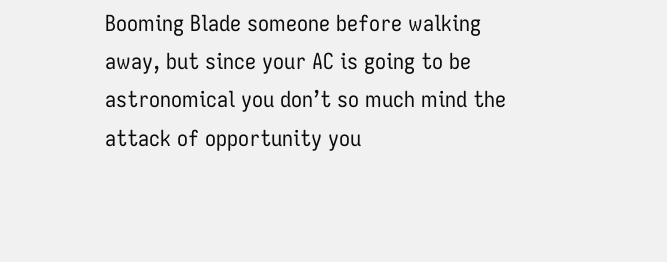Booming Blade someone before walking away, but since your AC is going to be astronomical you don’t so much mind the attack of opportunity you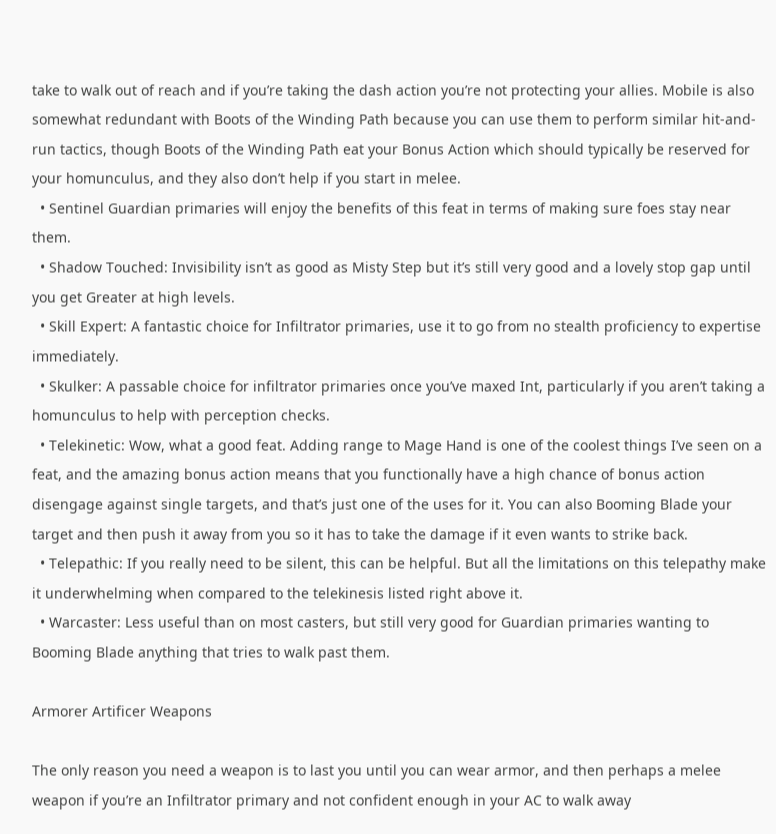take to walk out of reach and if you’re taking the dash action you’re not protecting your allies. Mobile is also somewhat redundant with Boots of the Winding Path because you can use them to perform similar hit-and-run tactics, though Boots of the Winding Path eat your Bonus Action which should typically be reserved for your homunculus, and they also don’t help if you start in melee.
  • Sentinel Guardian primaries will enjoy the benefits of this feat in terms of making sure foes stay near them.
  • Shadow Touched: Invisibility isn’t as good as Misty Step but it’s still very good and a lovely stop gap until you get Greater at high levels.
  • Skill Expert: A fantastic choice for Infiltrator primaries, use it to go from no stealth proficiency to expertise immediately.
  • Skulker: A passable choice for infiltrator primaries once you’ve maxed Int, particularly if you aren’t taking a homunculus to help with perception checks.
  • Telekinetic: Wow, what a good feat. Adding range to Mage Hand is one of the coolest things I’ve seen on a feat, and the amazing bonus action means that you functionally have a high chance of bonus action disengage against single targets, and that’s just one of the uses for it. You can also Booming Blade your target and then push it away from you so it has to take the damage if it even wants to strike back.
  • Telepathic: If you really need to be silent, this can be helpful. But all the limitations on this telepathy make it underwhelming when compared to the telekinesis listed right above it.
  • Warcaster: Less useful than on most casters, but still very good for Guardian primaries wanting to Booming Blade anything that tries to walk past them.

Armorer Artificer Weapons

The only reason you need a weapon is to last you until you can wear armor, and then perhaps a melee weapon if you’re an Infiltrator primary and not confident enough in your AC to walk away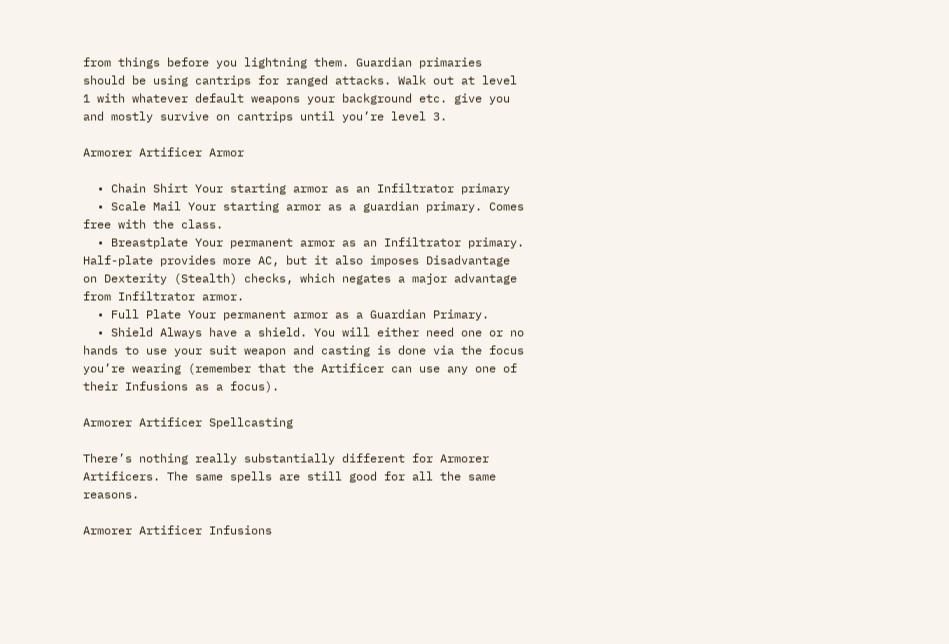from things before you lightning them. Guardian primaries should be using cantrips for ranged attacks. Walk out at level 1 with whatever default weapons your background etc. give you and mostly survive on cantrips until you’re level 3.

Armorer Artificer Armor

  • Chain Shirt Your starting armor as an Infiltrator primary
  • Scale Mail Your starting armor as a guardian primary. Comes free with the class.
  • Breastplate Your permanent armor as an Infiltrator primary. Half-plate provides more AC, but it also imposes Disadvantage on Dexterity (Stealth) checks, which negates a major advantage from Infiltrator armor.
  • Full Plate Your permanent armor as a Guardian Primary.
  • Shield Always have a shield. You will either need one or no hands to use your suit weapon and casting is done via the focus you’re wearing (remember that the Artificer can use any one of their Infusions as a focus).

Armorer Artificer Spellcasting

There’s nothing really substantially different for Armorer Artificers. The same spells are still good for all the same reasons.

Armorer Artificer Infusions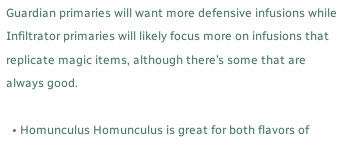Guardian primaries will want more defensive infusions while Infiltrator primaries will likely focus more on infusions that replicate magic items, although there’s some that are always good.

  • Homunculus Homunculus is great for both flavors of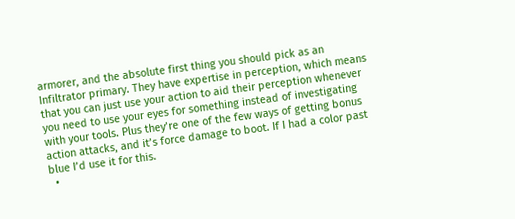armorer, and the absolute first thing you should pick as an Infiltrator primary. They have expertise in perception, which means that you can just use your action to aid their perception whenever you need to use your eyes for something instead of investigating with your tools. Plus they’re one of the few ways of getting bonus action attacks, and it’s force damage to boot. If I had a color past blue I’d use it for this.
  •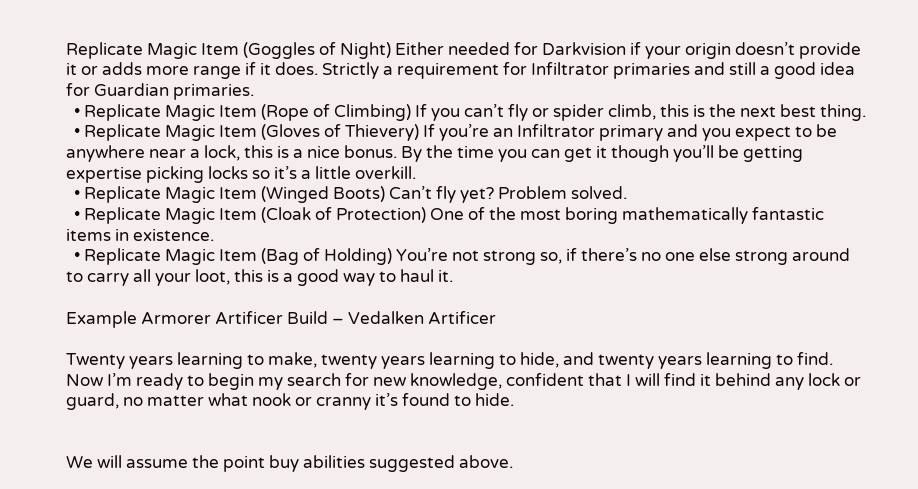Replicate Magic Item (Goggles of Night) Either needed for Darkvision if your origin doesn’t provide it or adds more range if it does. Strictly a requirement for Infiltrator primaries and still a good idea for Guardian primaries.
  • Replicate Magic Item (Rope of Climbing) If you can’t fly or spider climb, this is the next best thing.
  • Replicate Magic Item (Gloves of Thievery) If you’re an Infiltrator primary and you expect to be anywhere near a lock, this is a nice bonus. By the time you can get it though you’ll be getting expertise picking locks so it’s a little overkill.
  • Replicate Magic Item (Winged Boots) Can’t fly yet? Problem solved.
  • Replicate Magic Item (Cloak of Protection) One of the most boring mathematically fantastic items in existence.
  • Replicate Magic Item (Bag of Holding) You’re not strong so, if there’s no one else strong around to carry all your loot, this is a good way to haul it.

Example Armorer Artificer Build – Vedalken Artificer

Twenty years learning to make, twenty years learning to hide, and twenty years learning to find. Now I’m ready to begin my search for new knowledge, confident that I will find it behind any lock or guard, no matter what nook or cranny it’s found to hide.


We will assume the point buy abilities suggested above.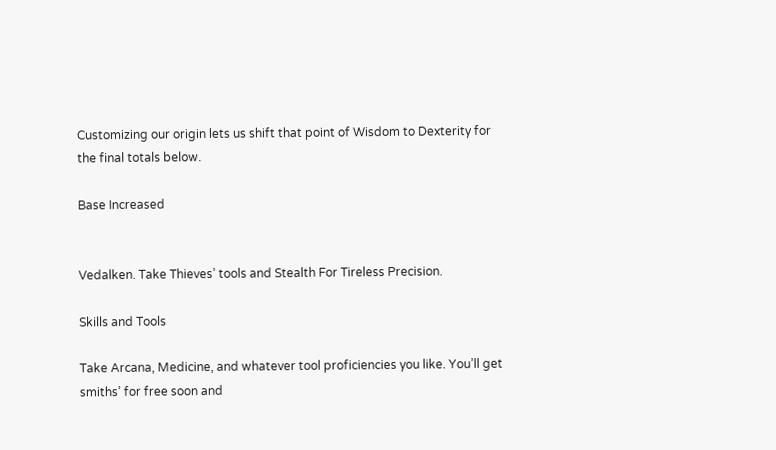Customizing our origin lets us shift that point of Wisdom to Dexterity for the final totals below.

Base Increased


Vedalken. Take Thieves’ tools and Stealth For Tireless Precision.

Skills and Tools

Take Arcana, Medicine, and whatever tool proficiencies you like. You’ll get smiths’ for free soon and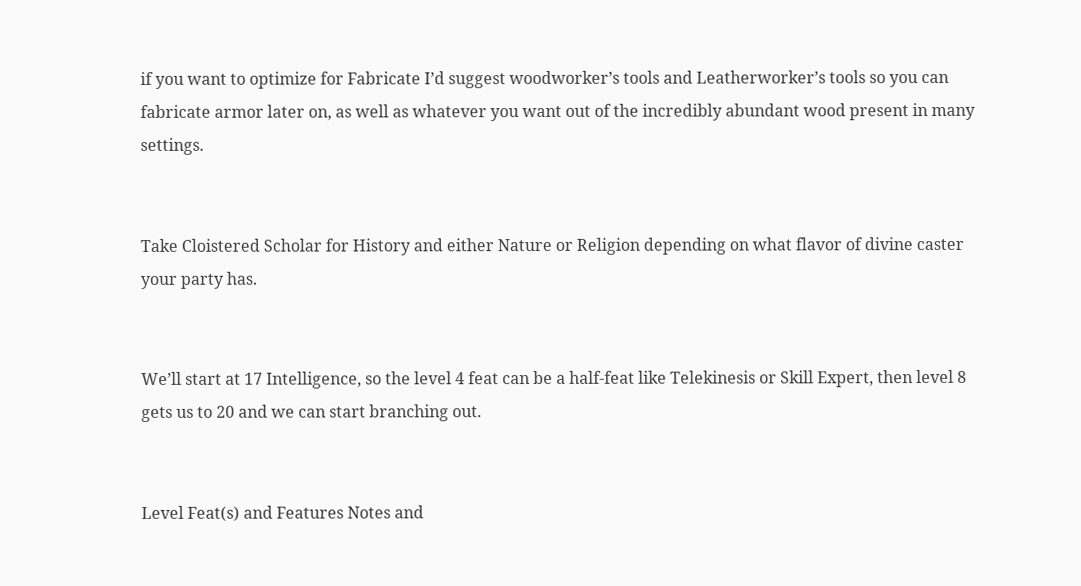if you want to optimize for Fabricate I’d suggest woodworker’s tools and Leatherworker’s tools so you can fabricate armor later on, as well as whatever you want out of the incredibly abundant wood present in many settings.


Take Cloistered Scholar for History and either Nature or Religion depending on what flavor of divine caster your party has.


We’ll start at 17 Intelligence, so the level 4 feat can be a half-feat like Telekinesis or Skill Expert, then level 8 gets us to 20 and we can start branching out.


Level Feat(s) and Features Notes and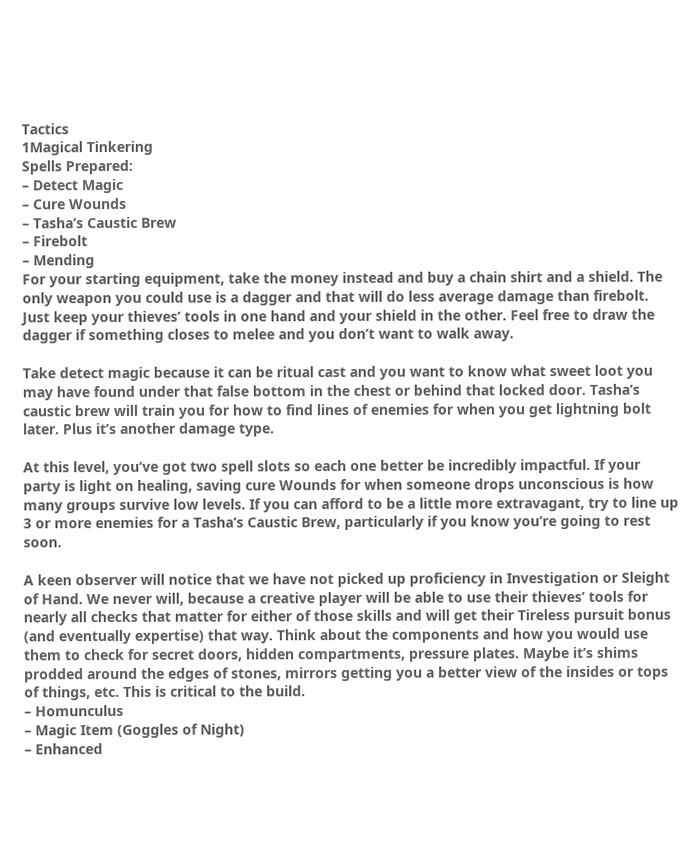Tactics
1Magical Tinkering
Spells Prepared:
– Detect Magic
– Cure Wounds
– Tasha’s Caustic Brew
– Firebolt
– Mending
For your starting equipment, take the money instead and buy a chain shirt and a shield. The only weapon you could use is a dagger and that will do less average damage than firebolt. Just keep your thieves’ tools in one hand and your shield in the other. Feel free to draw the dagger if something closes to melee and you don’t want to walk away.

Take detect magic because it can be ritual cast and you want to know what sweet loot you may have found under that false bottom in the chest or behind that locked door. Tasha’s caustic brew will train you for how to find lines of enemies for when you get lightning bolt later. Plus it’s another damage type.

At this level, you’ve got two spell slots so each one better be incredibly impactful. If your party is light on healing, saving cure Wounds for when someone drops unconscious is how many groups survive low levels. If you can afford to be a little more extravagant, try to line up 3 or more enemies for a Tasha’s Caustic Brew, particularly if you know you’re going to rest soon.

A keen observer will notice that we have not picked up proficiency in Investigation or Sleight of Hand. We never will, because a creative player will be able to use their thieves’ tools for nearly all checks that matter for either of those skills and will get their Tireless pursuit bonus (and eventually expertise) that way. Think about the components and how you would use them to check for secret doors, hidden compartments, pressure plates. Maybe it’s shims prodded around the edges of stones, mirrors getting you a better view of the insides or tops of things, etc. This is critical to the build.
– Homunculus
– Magic Item (Goggles of Night)
– Enhanced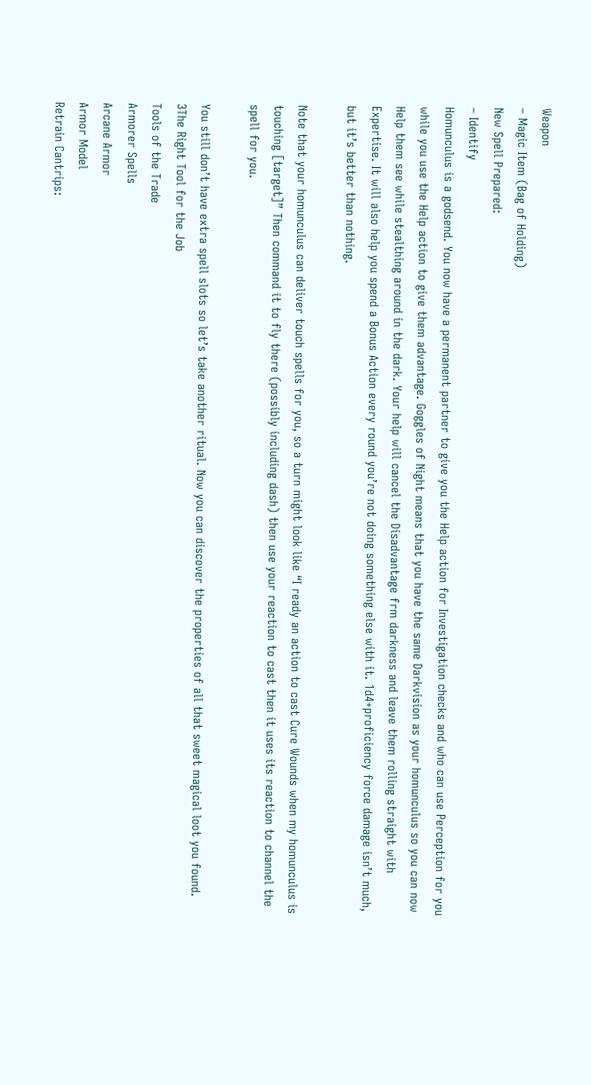Weapon
– Magic Item (Bag of Holding)
New Spell Prepared:
– Identify
Homunculus is a godsend. You now have a permanent partner to give you the Help action for Investigation checks and who can use Perception for you while you use the Help action to give them advantage. Goggles of Night means that you have the same Darkvision as your homunculus so you can now Help them see while stealthing around in the dark. Your help will cancel the Disadvantage frm darkness and leave them rolling straight with Expertise. It will also help you spend a Bonus Action every round you’re not doing something else with it. 1d4+proficiency force damage isn’t much, but it’s better than nothing.

Note that your homunculus can deliver touch spells for you, so a turn might look like “I ready an action to cast Cure Wounds when my homunculus is touching [target]” Then command it to fly there (possibly including dash) then use your reaction to cast then it uses its reaction to channel the spell for you.

You still don’t have extra spell slots so let’s take another ritual. Now you can discover the properties of all that sweet magical loot you found.
3The Right Tool for the Job
Tools of the Trade
Armorer Spells
Arcane Armor
Armor Model
Retrain Cantrips: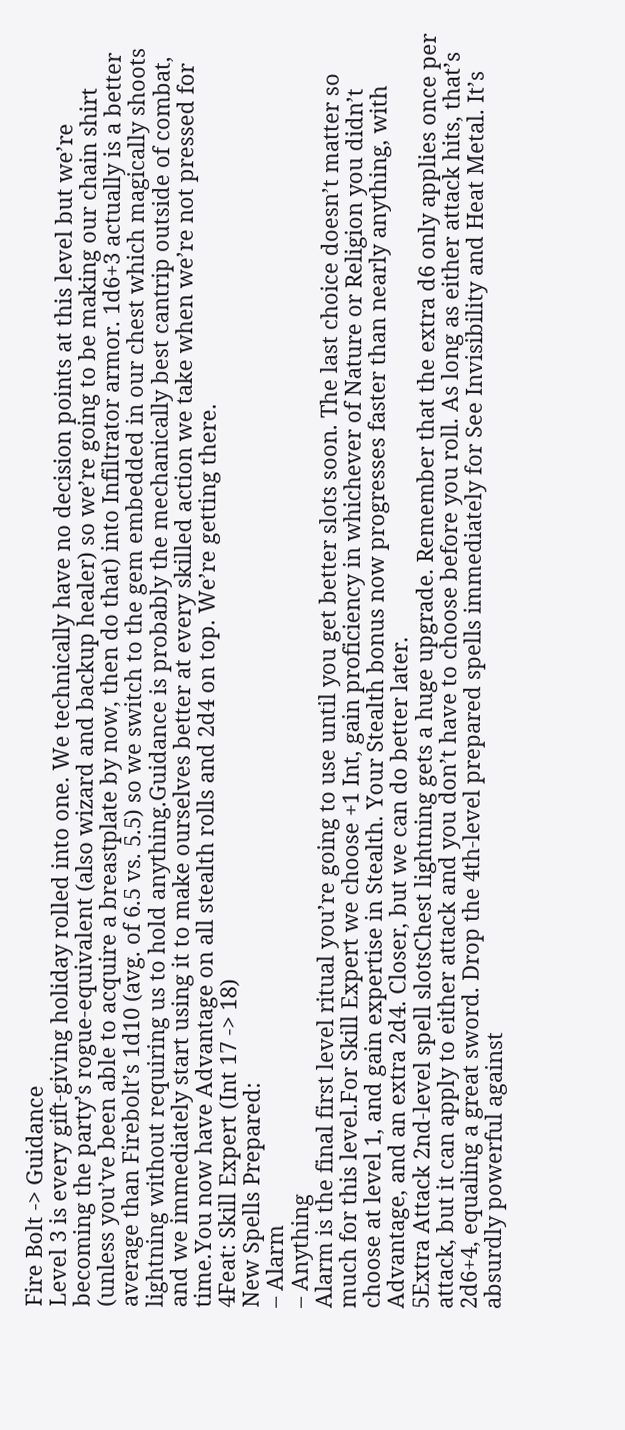Fire Bolt -> Guidance
Level 3 is every gift-giving holiday rolled into one. We technically have no decision points at this level but we’re becoming the party’s rogue-equivalent (also wizard and backup healer) so we’re going to be making our chain shirt (unless you’ve been able to acquire a breastplate by now, then do that) into Infiltrator armor. 1d6+3 actually is a better average than Firebolt’s 1d10 (avg. of 6.5 vs. 5.5) so we switch to the gem embedded in our chest which magically shoots lightning without requiring us to hold anything.Guidance is probably the mechanically best cantrip outside of combat, and we immediately start using it to make ourselves better at every skilled action we take when we’re not pressed for time.You now have Advantage on all stealth rolls and 2d4 on top. We’re getting there.
4Feat: Skill Expert (Int 17 -> 18)
New Spells Prepared:
– Alarm
– Anything
Alarm is the final first level ritual you’re going to use until you get better slots soon. The last choice doesn’t matter so much for this level.For Skill Expert we choose +1 Int, gain proficiency in whichever of Nature or Religion you didn’t choose at level 1, and gain expertise in Stealth. Your Stealth bonus now progresses faster than nearly anything, with Advantage, and an extra 2d4. Closer, but we can do better later.
5Extra Attack 2nd-level spell slotsChest lightning gets a huge upgrade. Remember that the extra d6 only applies once per attack, but it can apply to either attack and you don’t have to choose before you roll. As long as either attack hits, that’s 2d6+4, equaling a great sword. Drop the 4th-level prepared spells immediately for See Invisibility and Heat Metal. It’s absurdly powerful against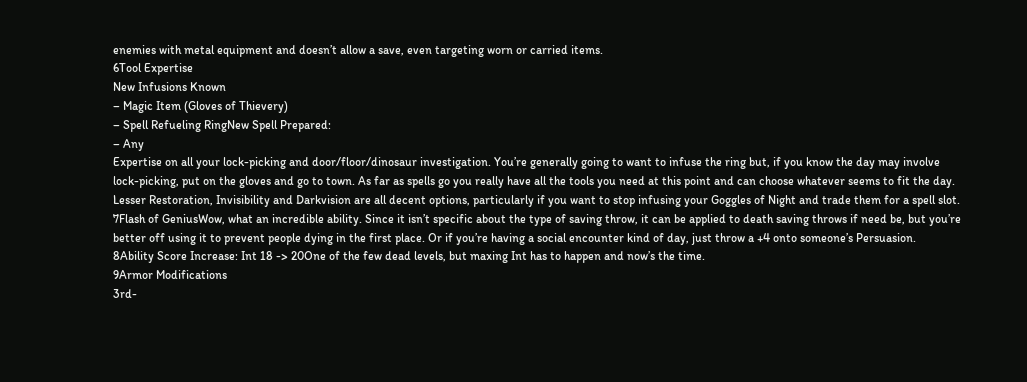enemies with metal equipment and doesn’t allow a save, even targeting worn or carried items.
6Tool Expertise
New Infusions Known
– Magic Item (Gloves of Thievery)
– Spell Refueling RingNew Spell Prepared:
– Any
Expertise on all your lock-picking and door/floor/dinosaur investigation. You’re generally going to want to infuse the ring but, if you know the day may involve lock-picking, put on the gloves and go to town. As far as spells go you really have all the tools you need at this point and can choose whatever seems to fit the day. Lesser Restoration, Invisibility and Darkvision are all decent options, particularly if you want to stop infusing your Goggles of Night and trade them for a spell slot.
7Flash of GeniusWow, what an incredible ability. Since it isn’t specific about the type of saving throw, it can be applied to death saving throws if need be, but you’re better off using it to prevent people dying in the first place. Or if you’re having a social encounter kind of day, just throw a +4 onto someone’s Persuasion.
8Ability Score Increase: Int 18 -> 20One of the few dead levels, but maxing Int has to happen and now’s the time.
9Armor Modifications
3rd-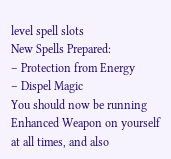level spell slots
New Spells Prepared:
– Protection from Energy
– Dispel Magic
You should now be running Enhanced Weapon on yourself at all times, and also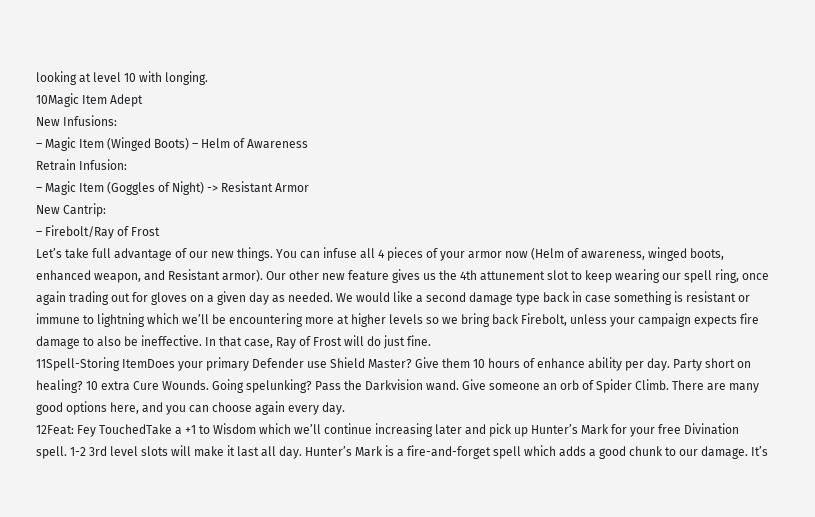looking at level 10 with longing.
10Magic Item Adept
New Infusions:
– Magic Item (Winged Boots) – Helm of Awareness
Retrain Infusion:
– Magic Item (Goggles of Night) -> Resistant Armor
New Cantrip:
– Firebolt/Ray of Frost
Let’s take full advantage of our new things. You can infuse all 4 pieces of your armor now (Helm of awareness, winged boots, enhanced weapon, and Resistant armor). Our other new feature gives us the 4th attunement slot to keep wearing our spell ring, once again trading out for gloves on a given day as needed. We would like a second damage type back in case something is resistant or immune to lightning which we’ll be encountering more at higher levels so we bring back Firebolt, unless your campaign expects fire damage to also be ineffective. In that case, Ray of Frost will do just fine.
11Spell-Storing ItemDoes your primary Defender use Shield Master? Give them 10 hours of enhance ability per day. Party short on healing? 10 extra Cure Wounds. Going spelunking? Pass the Darkvision wand. Give someone an orb of Spider Climb. There are many good options here, and you can choose again every day.
12Feat: Fey TouchedTake a +1 to Wisdom which we’ll continue increasing later and pick up Hunter’s Mark for your free Divination spell. 1-2 3rd level slots will make it last all day. Hunter’s Mark is a fire-and-forget spell which adds a good chunk to our damage. It’s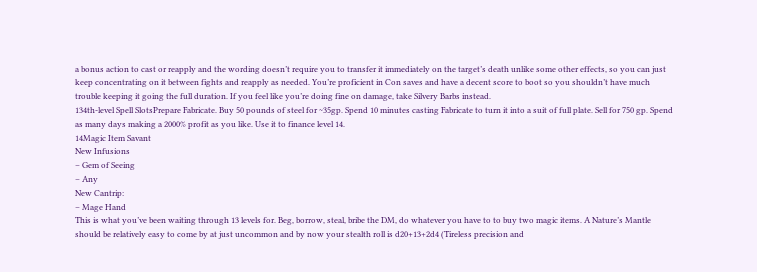a bonus action to cast or reapply and the wording doesn’t require you to transfer it immediately on the target’s death unlike some other effects, so you can just keep concentrating on it between fights and reapply as needed. You’re proficient in Con saves and have a decent score to boot so you shouldn’t have much trouble keeping it going the full duration. If you feel like you’re doing fine on damage, take Silvery Barbs instead.
134th-level Spell SlotsPrepare Fabricate. Buy 50 pounds of steel for ~35gp. Spend 10 minutes casting Fabricate to turn it into a suit of full plate. Sell for 750 gp. Spend as many days making a 2000% profit as you like. Use it to finance level 14.
14Magic Item Savant
New Infusions
– Gem of Seeing
– Any
New Cantrip:
– Mage Hand
This is what you’ve been waiting through 13 levels for. Beg, borrow, steal, bribe the DM, do whatever you have to to buy two magic items. A Nature’s Mantle should be relatively easy to come by at just uncommon and by now your stealth roll is d20+13+2d4 (Tireless precision and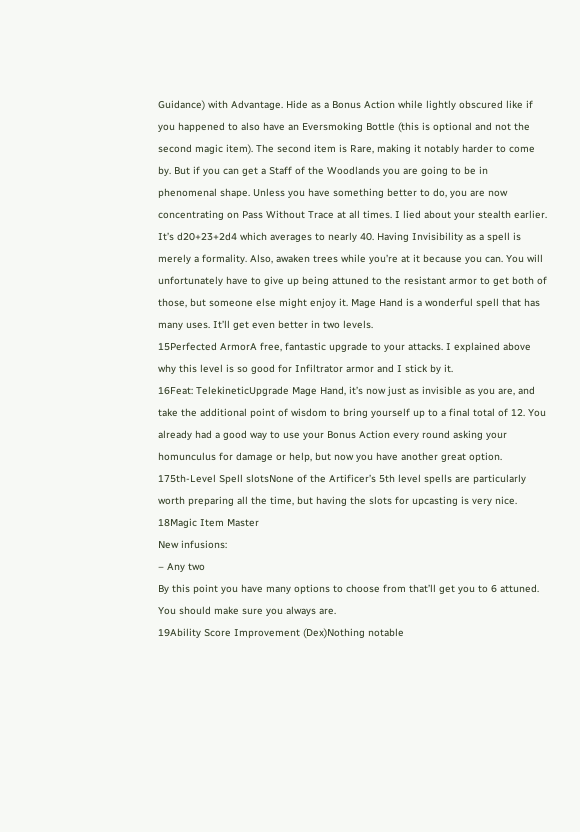Guidance) with Advantage. Hide as a Bonus Action while lightly obscured like if you happened to also have an Eversmoking Bottle (this is optional and not the second magic item). The second item is Rare, making it notably harder to come by. But if you can get a Staff of the Woodlands you are going to be in phenomenal shape. Unless you have something better to do, you are now concentrating on Pass Without Trace at all times. I lied about your stealth earlier. It’s d20+23+2d4 which averages to nearly 40. Having Invisibility as a spell is merely a formality. Also, awaken trees while you’re at it because you can. You will unfortunately have to give up being attuned to the resistant armor to get both of those, but someone else might enjoy it. Mage Hand is a wonderful spell that has many uses. It’ll get even better in two levels.
15Perfected ArmorA free, fantastic upgrade to your attacks. I explained above why this level is so good for Infiltrator armor and I stick by it.
16Feat: TelekineticUpgrade Mage Hand, it’s now just as invisible as you are, and take the additional point of wisdom to bring yourself up to a final total of 12. You already had a good way to use your Bonus Action every round asking your homunculus for damage or help, but now you have another great option.
175th-Level Spell slotsNone of the Artificer’s 5th level spells are particularly worth preparing all the time, but having the slots for upcasting is very nice.
18Magic Item Master
New infusions:
– Any two
By this point you have many options to choose from that’ll get you to 6 attuned. You should make sure you always are.
19Ability Score Improvement (Dex)Nothing notable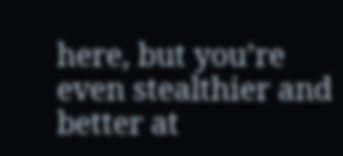here, but you’re even stealthier and better at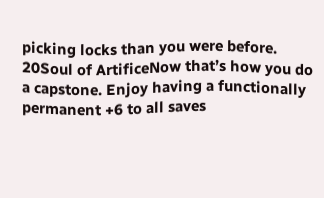picking locks than you were before.
20Soul of ArtificeNow that’s how you do a capstone. Enjoy having a functionally permanent +6 to all saves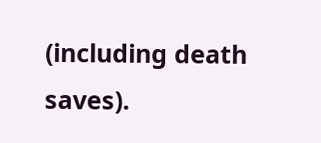(including death saves).